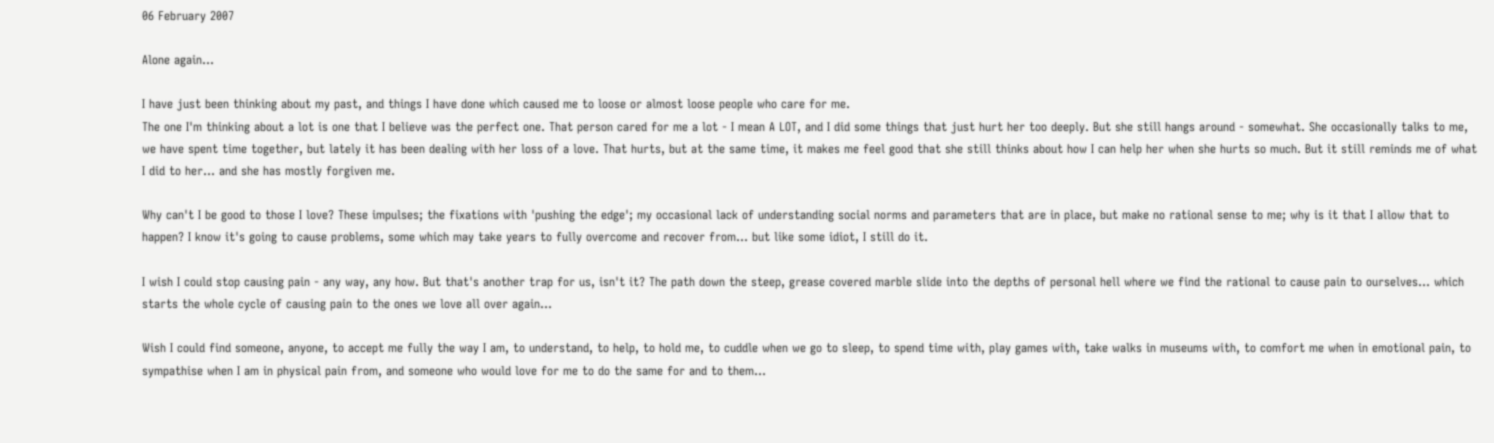06 February 2007

Alone again...

I have just been thinking about my past, and things I have done which caused me to loose or almost loose people who care for me.
The one I'm thinking about a lot is one that I believe was the perfect one. That person cared for me a lot - I mean A LOT, and I did some things that just hurt her too deeply. But she still hangs around - somewhat. She occasionally talks to me, we have spent time together, but lately it has been dealing with her loss of a love. That hurts, but at the same time, it makes me feel good that she still thinks about how I can help her when she hurts so much. But it still reminds me of what I did to her... and she has mostly forgiven me.

Why can't I be good to those I love? These impulses; the fixations with 'pushing the edge'; my occasional lack of understanding social norms and parameters that are in place, but make no rational sense to me; why is it that I allow that to happen? I know it's going to cause problems, some which may take years to fully overcome and recover from... but like some idiot, I still do it.

I wish I could stop causing pain - any way, any how. But that's another trap for us, isn't it? The path down the steep, grease covered marble slide into the depths of personal hell where we find the rational to cause pain to ourselves... which starts the whole cycle of causing pain to the ones we love all over again...

Wish I could find someone, anyone, to accept me fully the way I am, to understand, to help, to hold me, to cuddle when we go to sleep, to spend time with, play games with, take walks in museums with, to comfort me when in emotional pain, to sympathise when I am in physical pain from, and someone who would love for me to do the same for and to them...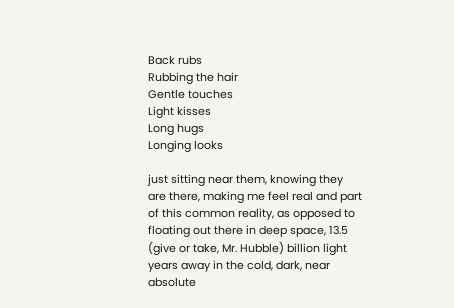Back rubs
Rubbing the hair
Gentle touches
Light kisses
Long hugs
Longing looks

just sitting near them, knowing they are there, making me feel real and part of this common reality, as opposed to floating out there in deep space, 13.5 (give or take, Mr. Hubble) billion light years away in the cold, dark, near absolute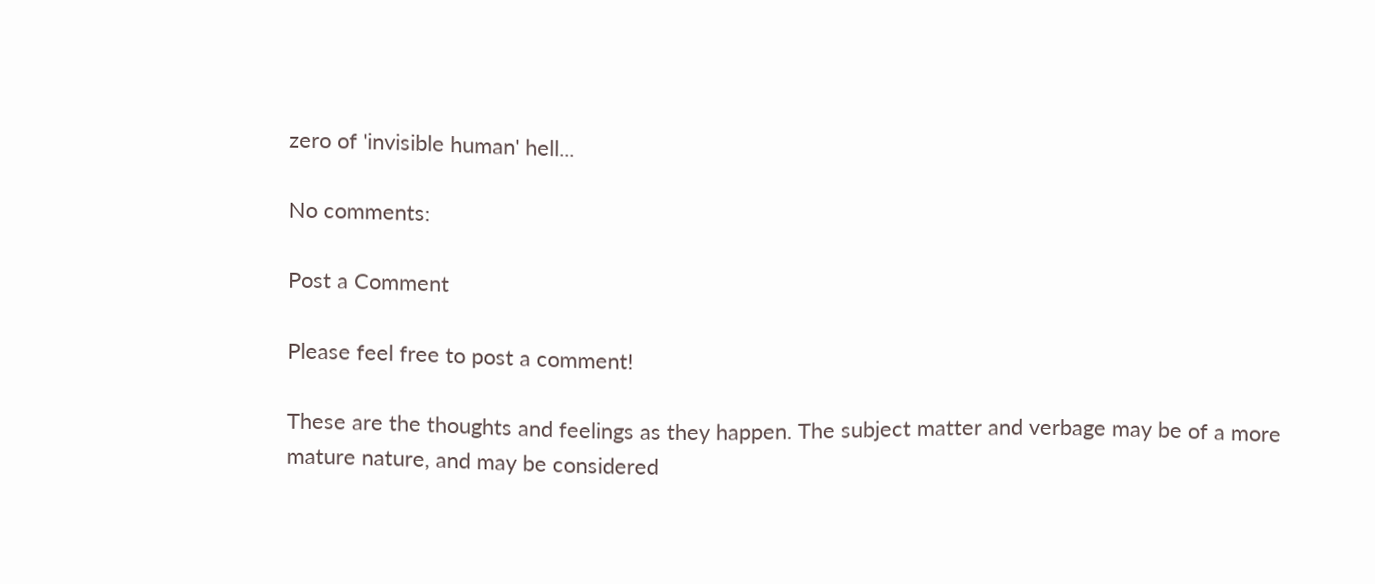zero of 'invisible human' hell...

No comments:

Post a Comment

Please feel free to post a comment!

These are the thoughts and feelings as they happen. The subject matter and verbage may be of a more mature nature, and may be considered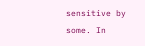sensitive by some. In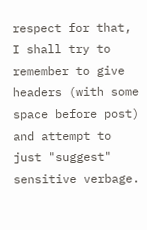respect for that, I shall try to remember to give headers (with some space before post) and attempt to just "suggest" sensitive verbage.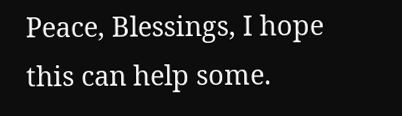Peace, Blessings, I hope this can help some.